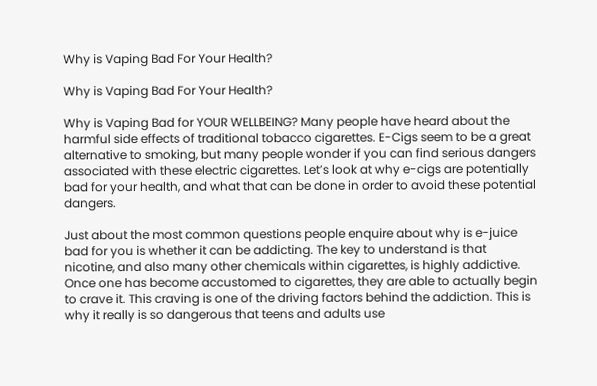Why is Vaping Bad For Your Health?

Why is Vaping Bad For Your Health?

Why is Vaping Bad for YOUR WELLBEING? Many people have heard about the harmful side effects of traditional tobacco cigarettes. E-Cigs seem to be a great alternative to smoking, but many people wonder if you can find serious dangers associated with these electric cigarettes. Let’s look at why e-cigs are potentially bad for your health, and what that can be done in order to avoid these potential dangers.

Just about the most common questions people enquire about why is e-juice bad for you is whether it can be addicting. The key to understand is that nicotine, and also many other chemicals within cigarettes, is highly addictive. Once one has become accustomed to cigarettes, they are able to actually begin to crave it. This craving is one of the driving factors behind the addiction. This is why it really is so dangerous that teens and adults use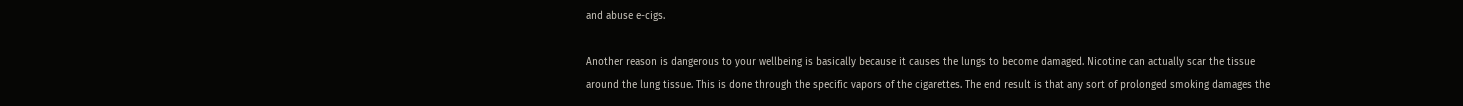and abuse e-cigs.

Another reason is dangerous to your wellbeing is basically because it causes the lungs to become damaged. Nicotine can actually scar the tissue around the lung tissue. This is done through the specific vapors of the cigarettes. The end result is that any sort of prolonged smoking damages the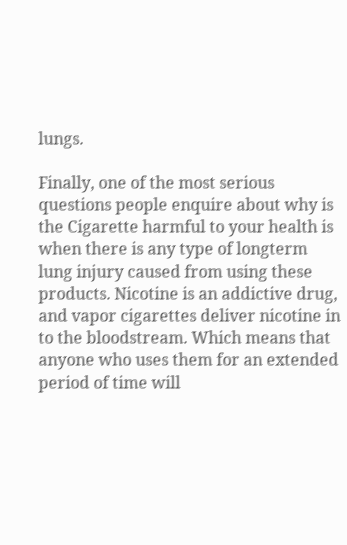lungs.

Finally, one of the most serious questions people enquire about why is the Cigarette harmful to your health is when there is any type of longterm lung injury caused from using these products. Nicotine is an addictive drug, and vapor cigarettes deliver nicotine in to the bloodstream. Which means that anyone who uses them for an extended period of time will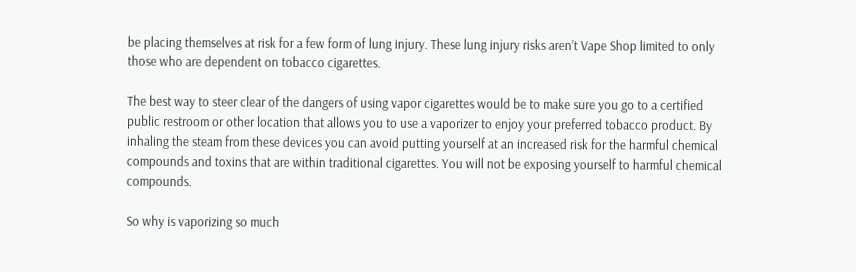be placing themselves at risk for a few form of lung injury. These lung injury risks aren’t Vape Shop limited to only those who are dependent on tobacco cigarettes.

The best way to steer clear of the dangers of using vapor cigarettes would be to make sure you go to a certified public restroom or other location that allows you to use a vaporizer to enjoy your preferred tobacco product. By inhaling the steam from these devices you can avoid putting yourself at an increased risk for the harmful chemical compounds and toxins that are within traditional cigarettes. You will not be exposing yourself to harmful chemical compounds.

So why is vaporizing so much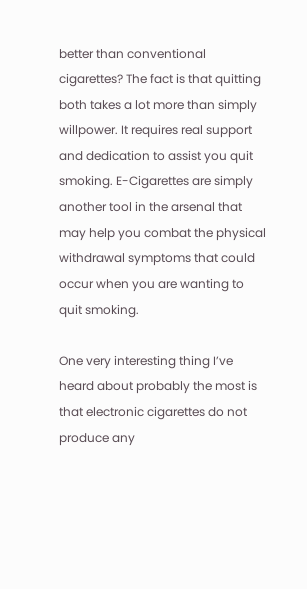better than conventional cigarettes? The fact is that quitting both takes a lot more than simply willpower. It requires real support and dedication to assist you quit smoking. E-Cigarettes are simply another tool in the arsenal that may help you combat the physical withdrawal symptoms that could occur when you are wanting to quit smoking.

One very interesting thing I’ve heard about probably the most is that electronic cigarettes do not produce any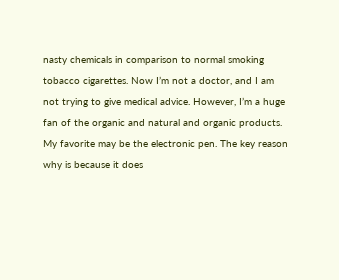nasty chemicals in comparison to normal smoking tobacco cigarettes. Now I’m not a doctor, and I am not trying to give medical advice. However, I’m a huge fan of the organic and natural and organic products. My favorite may be the electronic pen. The key reason why is because it does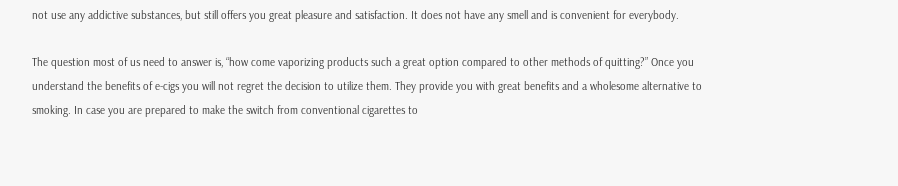not use any addictive substances, but still offers you great pleasure and satisfaction. It does not have any smell and is convenient for everybody.

The question most of us need to answer is, “how come vaporizing products such a great option compared to other methods of quitting?” Once you understand the benefits of e-cigs you will not regret the decision to utilize them. They provide you with great benefits and a wholesome alternative to smoking. In case you are prepared to make the switch from conventional cigarettes to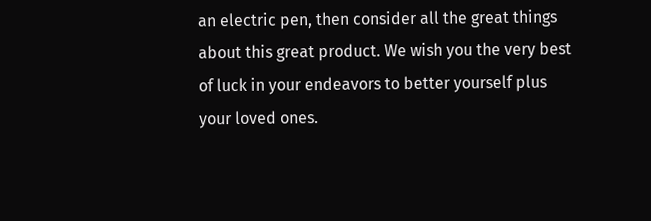an electric pen, then consider all the great things about this great product. We wish you the very best of luck in your endeavors to better yourself plus your loved ones.